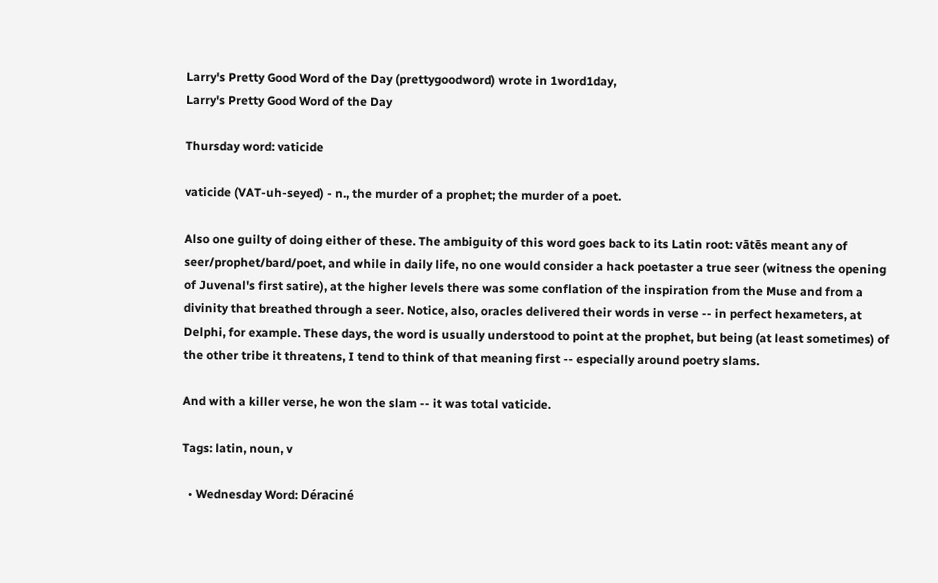Larry's Pretty Good Word of the Day (prettygoodword) wrote in 1word1day,
Larry's Pretty Good Word of the Day

Thursday word: vaticide

vaticide (VAT-uh-seyed) - n., the murder of a prophet; the murder of a poet.

Also one guilty of doing either of these. The ambiguity of this word goes back to its Latin root: vātēs meant any of seer/prophet/bard/poet, and while in daily life, no one would consider a hack poetaster a true seer (witness the opening of Juvenal's first satire), at the higher levels there was some conflation of the inspiration from the Muse and from a divinity that breathed through a seer. Notice, also, oracles delivered their words in verse -- in perfect hexameters, at Delphi, for example. These days, the word is usually understood to point at the prophet, but being (at least sometimes) of the other tribe it threatens, I tend to think of that meaning first -- especially around poetry slams.

And with a killer verse, he won the slam -- it was total vaticide.

Tags: latin, noun, v

  • Wednesday Word: Déraciné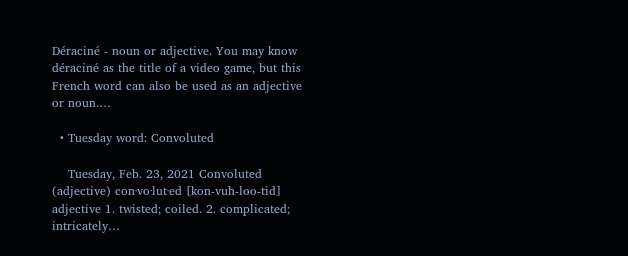Déraciné - noun or adjective. You may know déraciné as the title of a video game, but this French word can also be used as an adjective or noun.…

  • Tuesday word: Convoluted

    Tuesday, Feb. 23, 2021 Convoluted (adjective) con·vo·lut·ed [kon-vuh-loo-tid] adjective 1. twisted; coiled. 2. complicated; intricately…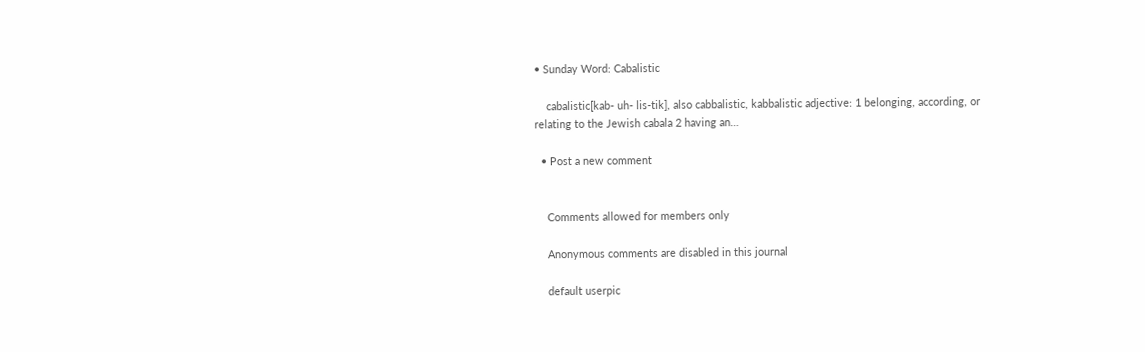• Sunday Word: Cabalistic

    cabalistic[kab- uh- lis-tik], also cabbalistic, kabbalistic adjective: 1 belonging, according, or relating to the Jewish cabala 2 having an…

  • Post a new comment


    Comments allowed for members only

    Anonymous comments are disabled in this journal

    default userpic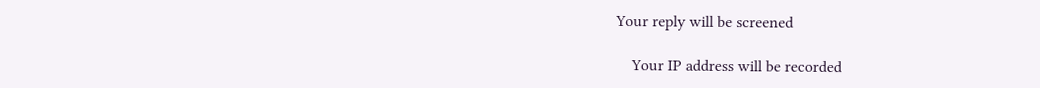Your reply will be screened

    Your IP address will be recorded